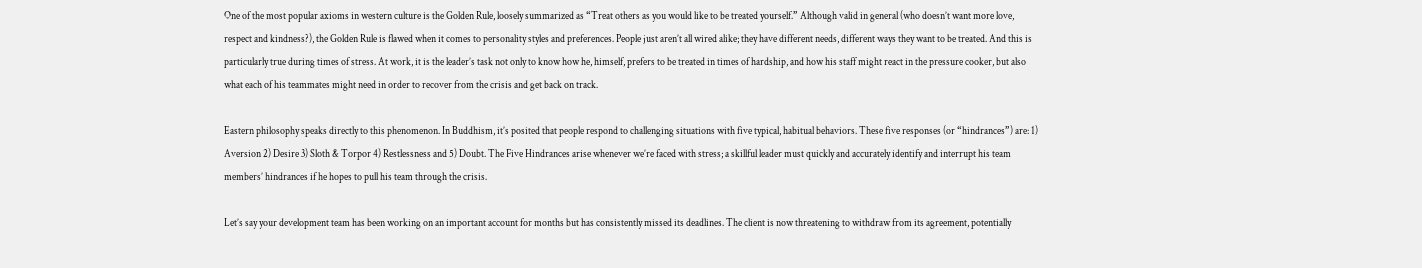One of the most popular axioms in western culture is the Golden Rule, loosely summarized as “Treat others as you would like to be treated yourself.” Although valid in general (who doesn’t want more love, respect and kindness?), the Golden Rule is flawed when it comes to personality styles and preferences. People just aren’t all wired alike; they have different needs, different ways they want to be treated. And this is particularly true during times of stress. At work, it is the leader’s task not only to know how he, himself, prefers to be treated in times of hardship, and how his staff might react in the pressure cooker, but also what each of his teammates might need in order to recover from the crisis and get back on track.

Eastern philosophy speaks directly to this phenomenon. In Buddhism, it’s posited that people respond to challenging situations with five typical, habitual behaviors. These five responses (or “hindrances”) are: 1) Aversion 2) Desire 3) Sloth & Torpor 4) Restlessness and 5) Doubt. The Five Hindrances arise whenever we’re faced with stress; a skillful leader must quickly and accurately identify and interrupt his team members’ hindrances if he hopes to pull his team through the crisis.

Let’s say your development team has been working on an important account for months but has consistently missed its deadlines. The client is now threatening to withdraw from its agreement, potentially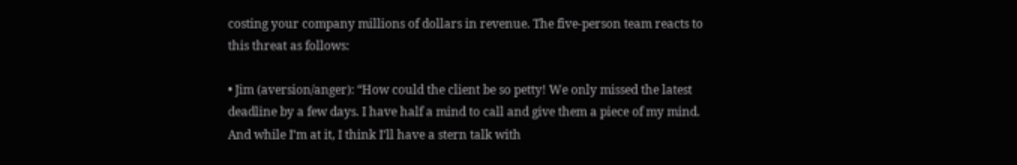costing your company millions of dollars in revenue. The five-person team reacts to this threat as follows:

• Jim (aversion/anger): “How could the client be so petty! We only missed the latest deadline by a few days. I have half a mind to call and give them a piece of my mind. And while I’m at it, I think I’ll have a stern talk with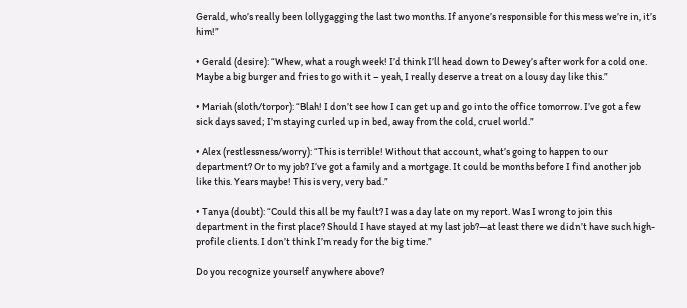Gerald, who’s really been lollygagging the last two months. If anyone’s responsible for this mess we’re in, it’s him!”

• Gerald (desire): “Whew, what a rough week! I’d think I’ll head down to Dewey’s after work for a cold one. Maybe a big burger and fries to go with it – yeah, I really deserve a treat on a lousy day like this.”

• Mariah (sloth/torpor): “Blah! I don’t see how I can get up and go into the office tomorrow. I’ve got a few sick days saved; I’m staying curled up in bed, away from the cold, cruel world.”

• Alex (restlessness/worry): “This is terrible! Without that account, what’s going to happen to our department? Or to my job? I’ve got a family and a mortgage. It could be months before I find another job like this. Years maybe! This is very, very bad.”

• Tanya (doubt): “Could this all be my fault? I was a day late on my report. Was I wrong to join this department in the first place? Should I have stayed at my last job?—at least there we didn’t have such high-profile clients. I don’t think I’m ready for the big time.”

Do you recognize yourself anywhere above?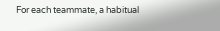For each teammate, a habitual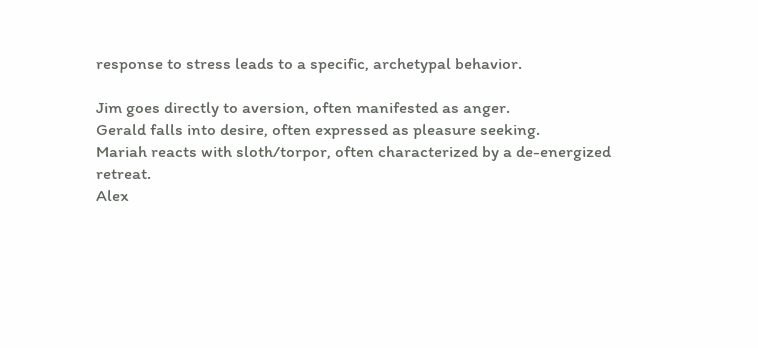response to stress leads to a specific, archetypal behavior.

Jim goes directly to aversion, often manifested as anger.
Gerald falls into desire, often expressed as pleasure seeking.
Mariah reacts with sloth/torpor, often characterized by a de-energized retreat.
Alex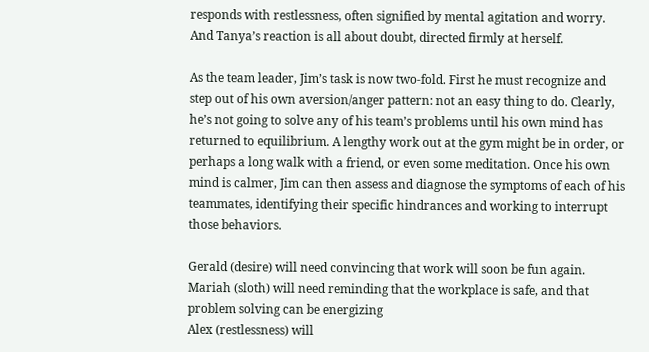responds with restlessness, often signified by mental agitation and worry.
And Tanya’s reaction is all about doubt, directed firmly at herself.

As the team leader, Jim’s task is now two-fold. First he must recognize and step out of his own aversion/anger pattern: not an easy thing to do. Clearly, he’s not going to solve any of his team’s problems until his own mind has returned to equilibrium. A lengthy work out at the gym might be in order, or perhaps a long walk with a friend, or even some meditation. Once his own mind is calmer, Jim can then assess and diagnose the symptoms of each of his teammates, identifying their specific hindrances and working to interrupt those behaviors.

Gerald (desire) will need convincing that work will soon be fun again.
Mariah (sloth) will need reminding that the workplace is safe, and that problem solving can be energizing
Alex (restlessness) will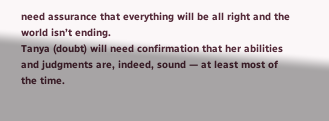need assurance that everything will be all right and the world isn’t ending.
Tanya (doubt) will need confirmation that her abilities and judgments are, indeed, sound — at least most of the time.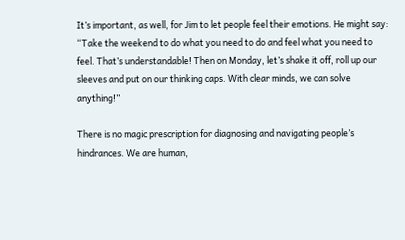It’s important, as well, for Jim to let people feel their emotions. He might say: “Take the weekend to do what you need to do and feel what you need to feel. That’s understandable! Then on Monday, let’s shake it off, roll up our sleeves and put on our thinking caps. With clear minds, we can solve anything!”

There is no magic prescription for diagnosing and navigating people’s hindrances. We are human,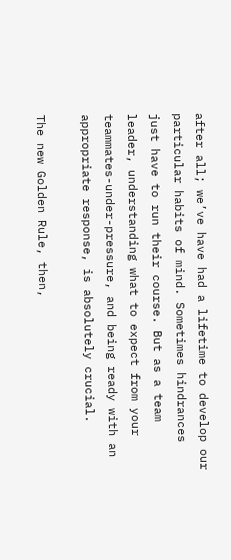after all; we’ve have had a lifetime to develop our particular habits of mind. Sometimes hindrances just have to run their course. But as a team leader, understanding what to expect from your teammates-under-pressure, and being ready with an appropriate response, is absolutely crucial.

The new Golden Rule, then,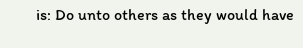is: Do unto others as they would have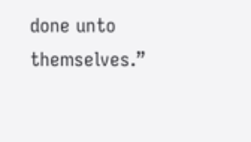done unto themselves.”